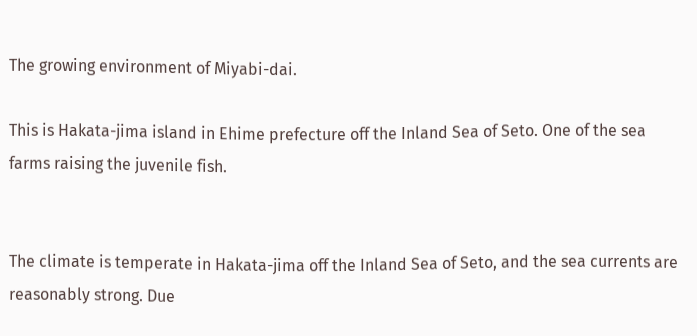The growing environment of Miyabi-dai.

This is Hakata-jima island in Ehime prefecture off the Inland Sea of Seto. One of the sea farms raising the juvenile fish.


The climate is temperate in Hakata-jima off the Inland Sea of Seto, and the sea currents are reasonably strong. Due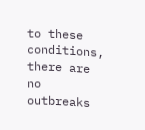to these conditions, there are no outbreaks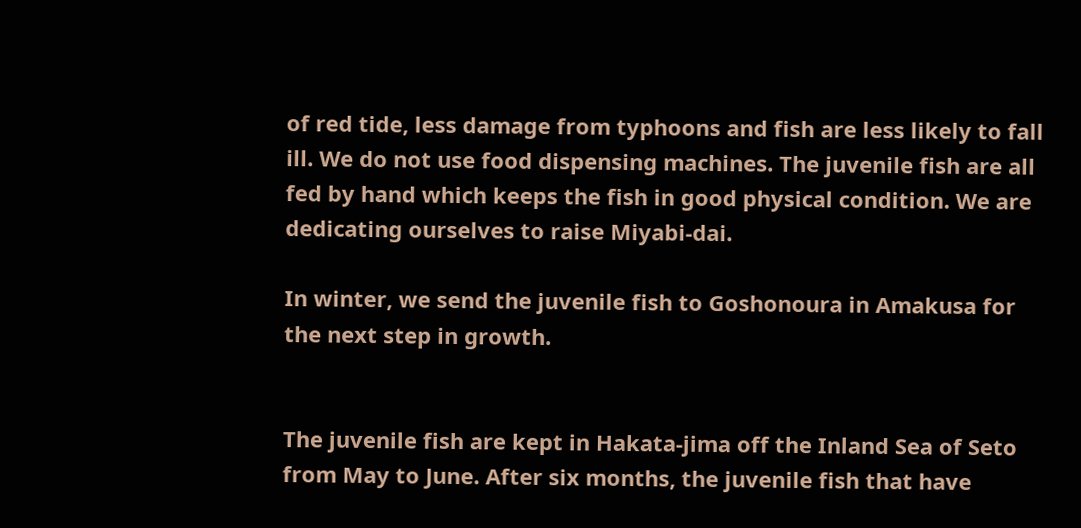of red tide, less damage from typhoons and fish are less likely to fall ill. We do not use food dispensing machines. The juvenile fish are all fed by hand which keeps the fish in good physical condition. We are dedicating ourselves to raise Miyabi-dai.

In winter, we send the juvenile fish to Goshonoura in Amakusa for the next step in growth.


The juvenile fish are kept in Hakata-jima off the Inland Sea of Seto from May to June. After six months, the juvenile fish that have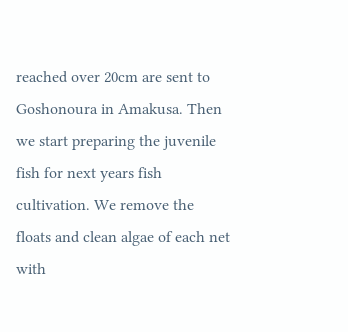reached over 20cm are sent to Goshonoura in Amakusa. Then we start preparing the juvenile fish for next years fish cultivation. We remove the floats and clean algae of each net with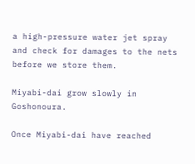a high-pressure water jet spray and check for damages to the nets before we store them.

Miyabi-dai grow slowly in Goshonoura.

Once Miyabi-dai have reached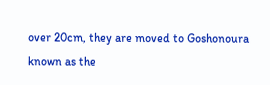over 20cm, they are moved to Goshonoura known as the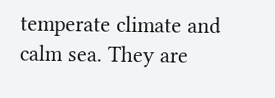temperate climate and calm sea. They are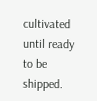cultivated until ready to be shipped.